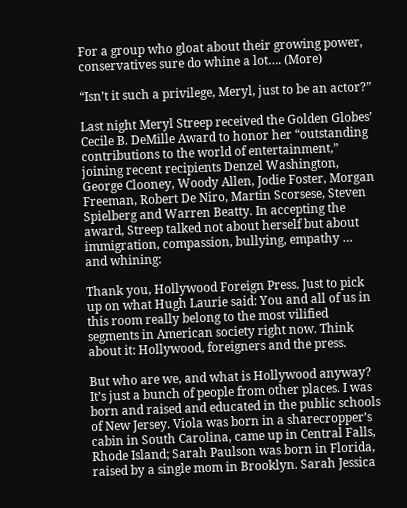For a group who gloat about their growing power, conservatives sure do whine a lot…. (More)

“Isn’t it such a privilege, Meryl, just to be an actor?”

Last night Meryl Streep received the Golden Globes’ Cecile B. DeMille Award to honor her “outstanding contributions to the world of entertainment,” joining recent recipients Denzel Washington, George Clooney, Woody Allen, Jodie Foster, Morgan Freeman, Robert De Niro, Martin Scorsese, Steven Spielberg and Warren Beatty. In accepting the award, Streep talked not about herself but about immigration, compassion, bullying, empathy … and whining:

Thank you, Hollywood Foreign Press. Just to pick up on what Hugh Laurie said: You and all of us in this room really belong to the most vilified segments in American society right now. Think about it: Hollywood, foreigners and the press.

But who are we, and what is Hollywood anyway? It’s just a bunch of people from other places. I was born and raised and educated in the public schools of New Jersey. Viola was born in a sharecropper’s cabin in South Carolina, came up in Central Falls, Rhode Island; Sarah Paulson was born in Florida, raised by a single mom in Brooklyn. Sarah Jessica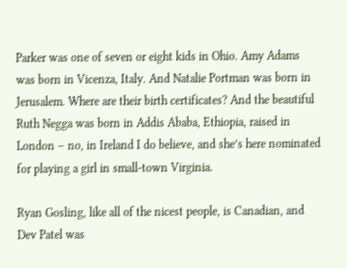Parker was one of seven or eight kids in Ohio. Amy Adams was born in Vicenza, Italy. And Natalie Portman was born in Jerusalem. Where are their birth certificates? And the beautiful Ruth Negga was born in Addis Ababa, Ethiopia, raised in London – no, in Ireland I do believe, and she’s here nominated for playing a girl in small-town Virginia.

Ryan Gosling, like all of the nicest people, is Canadian, and Dev Patel was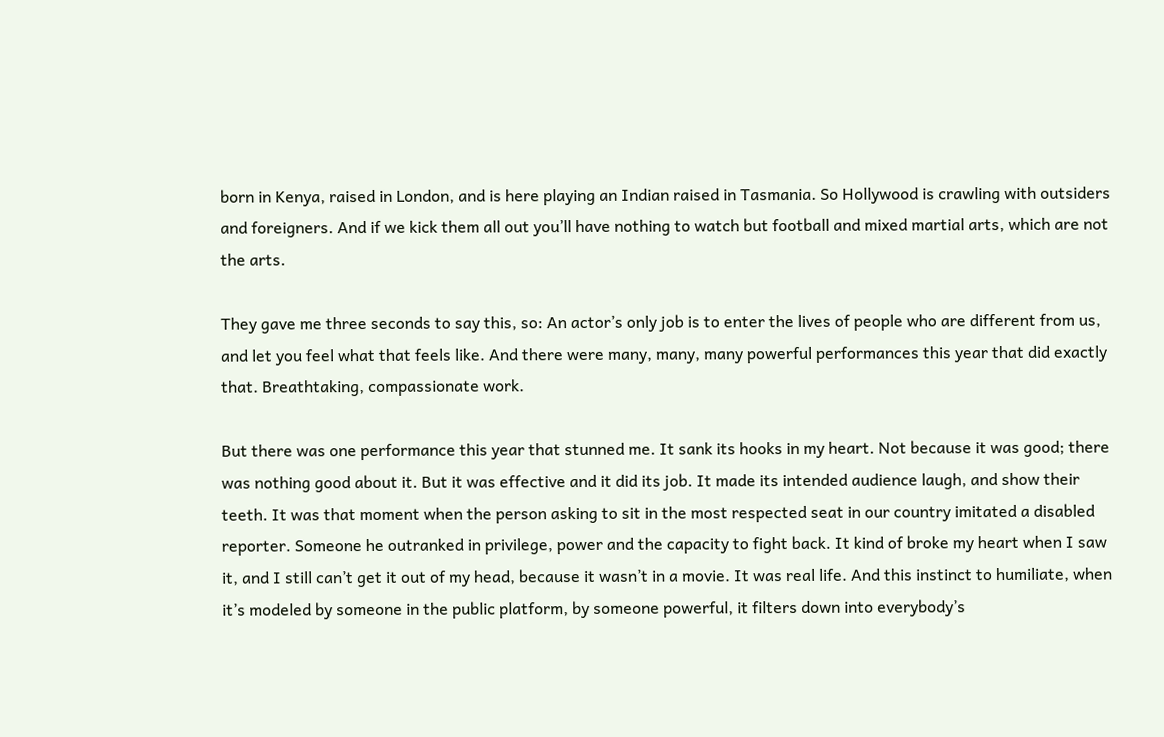born in Kenya, raised in London, and is here playing an Indian raised in Tasmania. So Hollywood is crawling with outsiders and foreigners. And if we kick them all out you’ll have nothing to watch but football and mixed martial arts, which are not the arts.

They gave me three seconds to say this, so: An actor’s only job is to enter the lives of people who are different from us, and let you feel what that feels like. And there were many, many, many powerful performances this year that did exactly that. Breathtaking, compassionate work.

But there was one performance this year that stunned me. It sank its hooks in my heart. Not because it was good; there was nothing good about it. But it was effective and it did its job. It made its intended audience laugh, and show their teeth. It was that moment when the person asking to sit in the most respected seat in our country imitated a disabled reporter. Someone he outranked in privilege, power and the capacity to fight back. It kind of broke my heart when I saw it, and I still can’t get it out of my head, because it wasn’t in a movie. It was real life. And this instinct to humiliate, when it’s modeled by someone in the public platform, by someone powerful, it filters down into everybody’s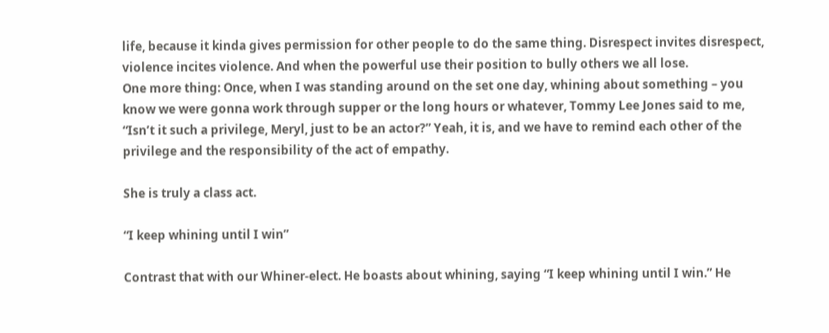life, because it kinda gives permission for other people to do the same thing. Disrespect invites disrespect, violence incites violence. And when the powerful use their position to bully others we all lose.
One more thing: Once, when I was standing around on the set one day, whining about something – you know we were gonna work through supper or the long hours or whatever, Tommy Lee Jones said to me, “Isn’t it such a privilege, Meryl, just to be an actor?” Yeah, it is, and we have to remind each other of the privilege and the responsibility of the act of empathy.

She is truly a class act.

“I keep whining until I win”

Contrast that with our Whiner-elect. He boasts about whining, saying “I keep whining until I win.” He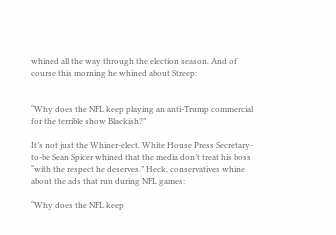whined all the way through the election season. And of course this morning he whined about Streep:


“Why does the NFL keep playing an anti-Trump commercial for the terrible show Blackish?”

It’s not just the Whiner-elect. White House Press Secretary-to-be Sean Spicer whined that the media don’t treat his boss “with the respect he deserves.” Heck, conservatives whine about the ads that run during NFL games:

“Why does the NFL keep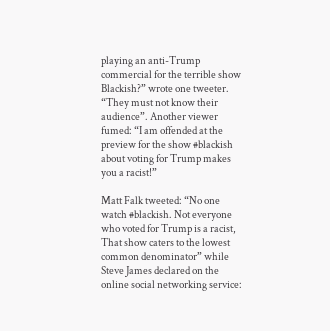playing an anti-Trump commercial for the terrible show Blackish?” wrote one tweeter. “They must not know their audience”. Another viewer fumed: “I am offended at the preview for the show #blackish about voting for Trump makes you a racist!”

Matt Falk tweeted: “No one watch #blackish. Not everyone who voted for Trump is a racist, That show caters to the lowest common denominator” while Steve James declared on the online social networking service: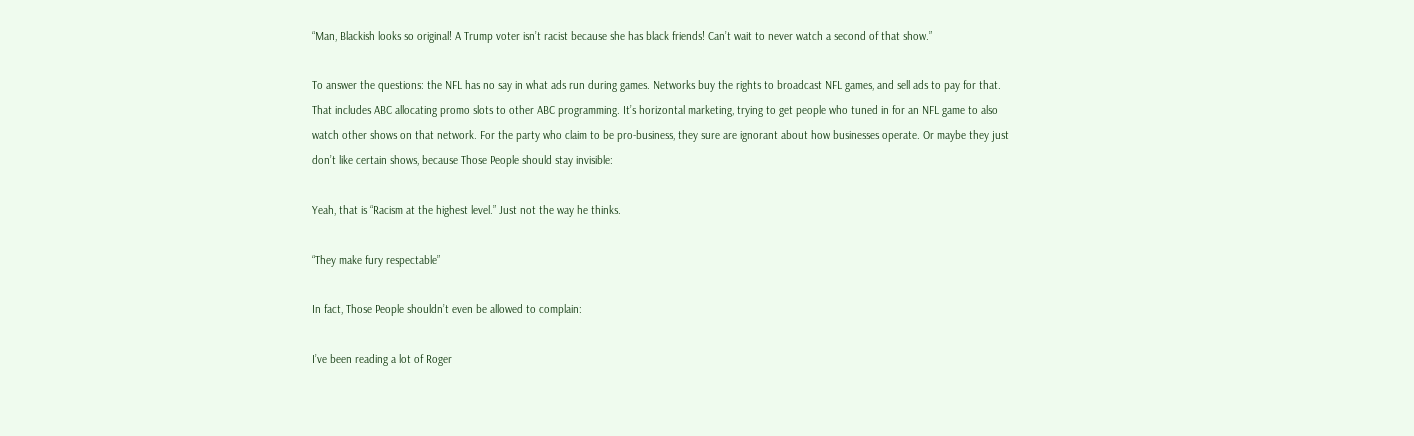“Man, Blackish looks so original! A Trump voter isn’t racist because she has black friends! Can’t wait to never watch a second of that show.”

To answer the questions: the NFL has no say in what ads run during games. Networks buy the rights to broadcast NFL games, and sell ads to pay for that. That includes ABC allocating promo slots to other ABC programming. It’s horizontal marketing, trying to get people who tuned in for an NFL game to also watch other shows on that network. For the party who claim to be pro-business, they sure are ignorant about how businesses operate. Or maybe they just don’t like certain shows, because Those People should stay invisible:

Yeah, that is “Racism at the highest level.” Just not the way he thinks.

“They make fury respectable”

In fact, Those People shouldn’t even be allowed to complain:

I’ve been reading a lot of Roger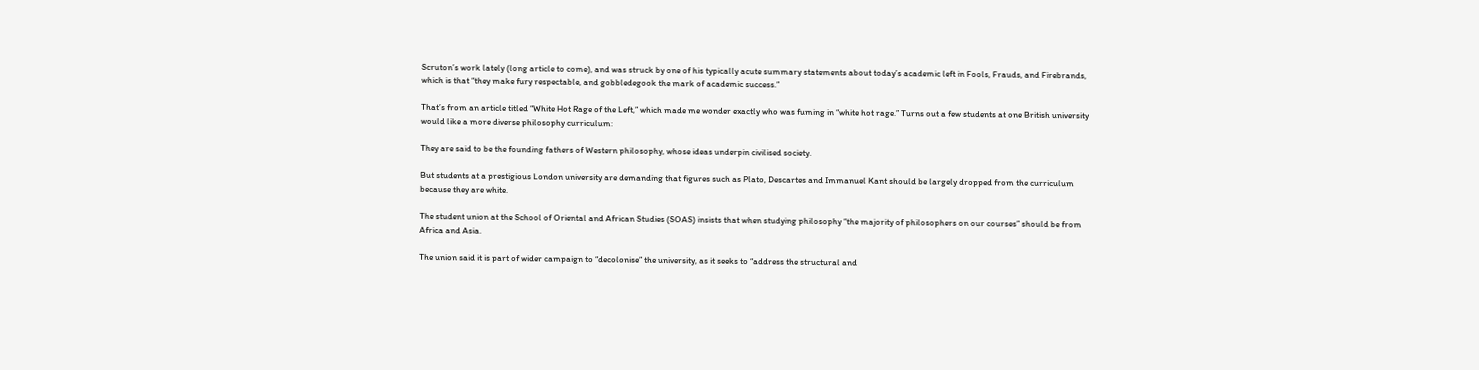Scruton’s work lately (long article to come), and was struck by one of his typically acute summary statements about today’s academic left in Fools, Frauds, and Firebrands, which is that “they make fury respectable, and gobbledegook the mark of academic success.”

That’s from an article titled “White Hot Rage of the Left,” which made me wonder exactly who was fuming in “white hot rage.” Turns out a few students at one British university would like a more diverse philosophy curriculum:

They are said to be the founding fathers of Western philosophy, whose ideas underpin civilised society.

But students at a prestigious London university are demanding that figures such as Plato, Descartes and Immanuel Kant should be largely dropped from the curriculum because they are white.

The student union at the School of Oriental and African Studies (SOAS) insists that when studying philosophy “the majority of philosophers on our courses” should be from Africa and Asia.

The union said it is part of wider campaign to “decolonise” the university, as it seeks to “address the structural and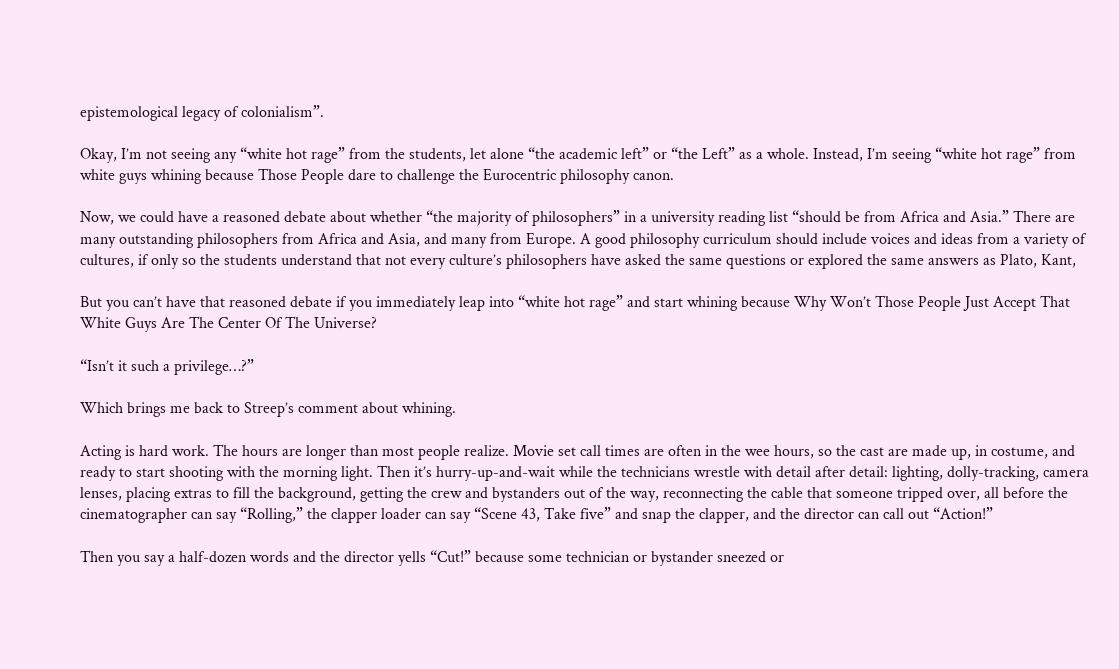epistemological legacy of colonialism”.

Okay, I’m not seeing any “white hot rage” from the students, let alone “the academic left” or “the Left” as a whole. Instead, I’m seeing “white hot rage” from white guys whining because Those People dare to challenge the Eurocentric philosophy canon.

Now, we could have a reasoned debate about whether “the majority of philosophers” in a university reading list “should be from Africa and Asia.” There are many outstanding philosophers from Africa and Asia, and many from Europe. A good philosophy curriculum should include voices and ideas from a variety of cultures, if only so the students understand that not every culture’s philosophers have asked the same questions or explored the same answers as Plato, Kant,

But you can’t have that reasoned debate if you immediately leap into “white hot rage” and start whining because Why Won’t Those People Just Accept That White Guys Are The Center Of The Universe?

“Isn’t it such a privilege…?”

Which brings me back to Streep’s comment about whining.

Acting is hard work. The hours are longer than most people realize. Movie set call times are often in the wee hours, so the cast are made up, in costume, and ready to start shooting with the morning light. Then it’s hurry-up-and-wait while the technicians wrestle with detail after detail: lighting, dolly-tracking, camera lenses, placing extras to fill the background, getting the crew and bystanders out of the way, reconnecting the cable that someone tripped over, all before the cinematographer can say “Rolling,” the clapper loader can say “Scene 43, Take five” and snap the clapper, and the director can call out “Action!”

Then you say a half-dozen words and the director yells “Cut!” because some technician or bystander sneezed or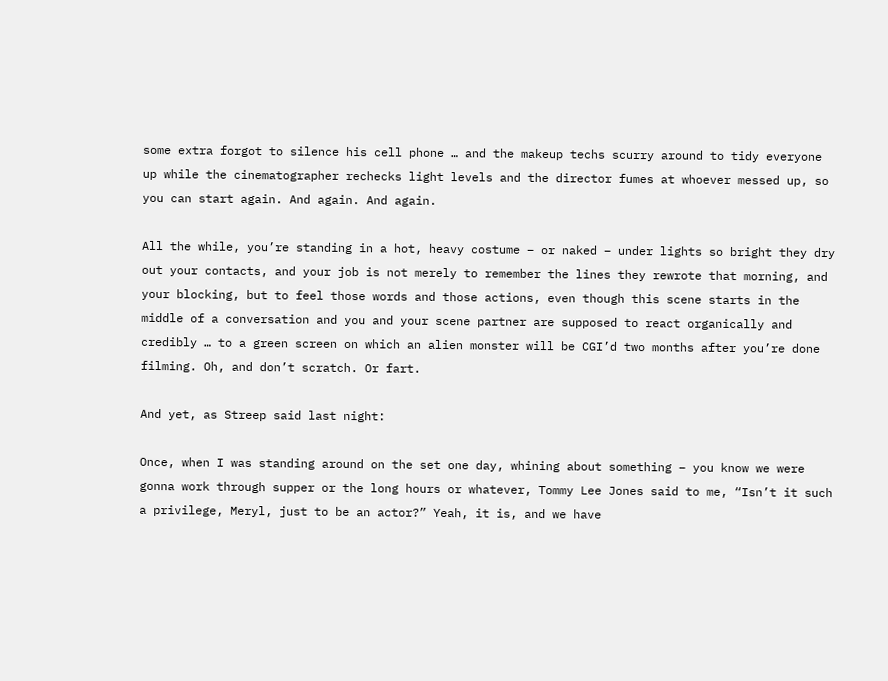some extra forgot to silence his cell phone … and the makeup techs scurry around to tidy everyone up while the cinematographer rechecks light levels and the director fumes at whoever messed up, so you can start again. And again. And again.

All the while, you’re standing in a hot, heavy costume – or naked – under lights so bright they dry out your contacts, and your job is not merely to remember the lines they rewrote that morning, and your blocking, but to feel those words and those actions, even though this scene starts in the middle of a conversation and you and your scene partner are supposed to react organically and credibly … to a green screen on which an alien monster will be CGI’d two months after you’re done filming. Oh, and don’t scratch. Or fart.

And yet, as Streep said last night:

Once, when I was standing around on the set one day, whining about something – you know we were gonna work through supper or the long hours or whatever, Tommy Lee Jones said to me, “Isn’t it such a privilege, Meryl, just to be an actor?” Yeah, it is, and we have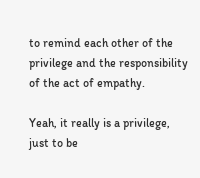to remind each other of the privilege and the responsibility of the act of empathy.

Yeah, it really is a privilege, just to be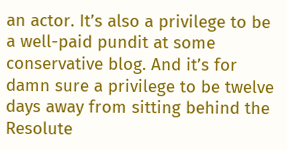an actor. It’s also a privilege to be a well-paid pundit at some conservative blog. And it’s for damn sure a privilege to be twelve days away from sitting behind the Resolute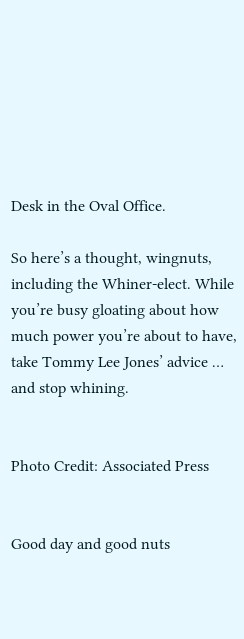Desk in the Oval Office.

So here’s a thought, wingnuts, including the Whiner-elect. While you’re busy gloating about how much power you’re about to have, take Tommy Lee Jones’ advice … and stop whining.


Photo Credit: Associated Press


Good day and good nuts